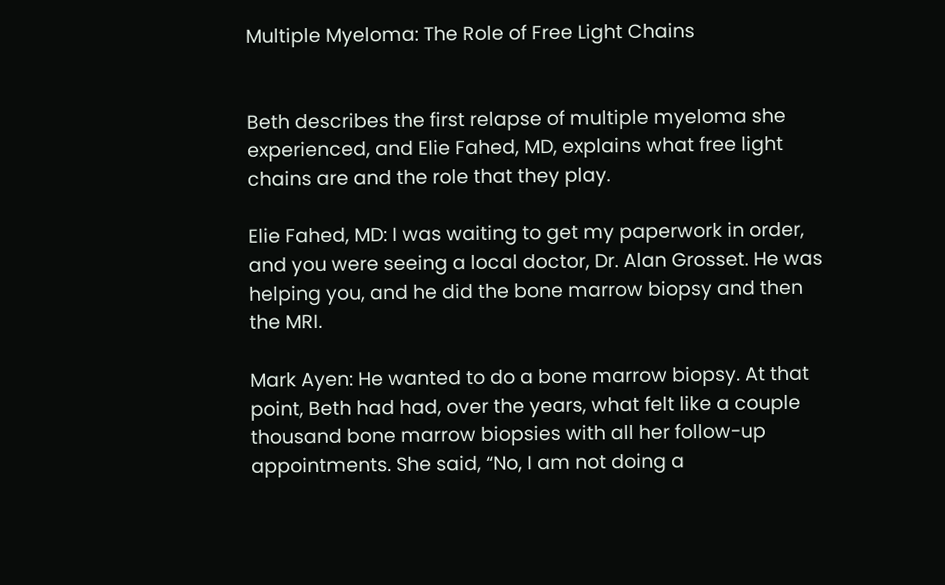Multiple Myeloma: The Role of Free Light Chains


Beth describes the first relapse of multiple myeloma she experienced, and Elie Fahed, MD, explains what free light chains are and the role that they play.

Elie Fahed, MD: I was waiting to get my paperwork in order, and you were seeing a local doctor, Dr. Alan Grosset. He was helping you, and he did the bone marrow biopsy and then the MRI.

Mark Ayen: He wanted to do a bone marrow biopsy. At that point, Beth had had, over the years, what felt like a couple thousand bone marrow biopsies with all her follow-up appointments. She said, “No, I am not doing a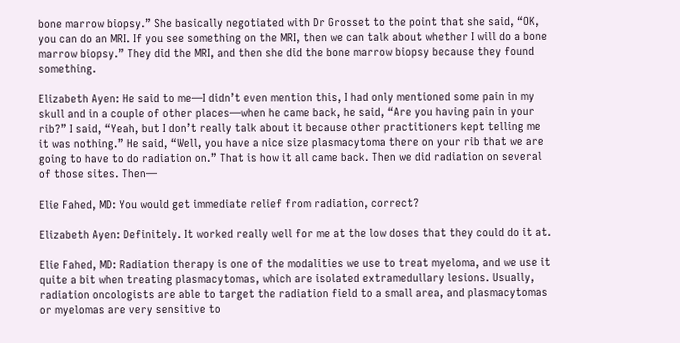bone marrow biopsy.” She basically negotiated with Dr Grosset to the point that she said, “OK, you can do an MRI. If you see something on the MRI, then we can talk about whether I will do a bone marrow biopsy.” They did the MRI, and then she did the bone marrow biopsy because they found something.

Elizabeth Ayen: He said to me—I didn’t even mention this, I had only mentioned some pain in my skull and in a couple of other places—when he came back, he said, “Are you having pain in your rib?” I said, “Yeah, but I don’t really talk about it because other practitioners kept telling me it was nothing.” He said, “Well, you have a nice size plasmacytoma there on your rib that we are going to have to do radiation on.” That is how it all came back. Then we did radiation on several of those sites. Then—

Elie Fahed, MD: You would get immediate relief from radiation, correct?

Elizabeth Ayen: Definitely. It worked really well for me at the low doses that they could do it at.

Elie Fahed, MD: Radiation therapy is one of the modalities we use to treat myeloma, and we use it quite a bit when treating plasmacytomas, which are isolated extramedullary lesions. Usually, radiation oncologists are able to target the radiation field to a small area, and plasmacytomas or myelomas are very sensitive to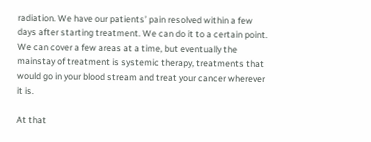radiation. We have our patients’ pain resolved within a few days after starting treatment. We can do it to a certain point. We can cover a few areas at a time, but eventually the mainstay of treatment is systemic therapy, treatments that would go in your blood stream and treat your cancer wherever it is.

At that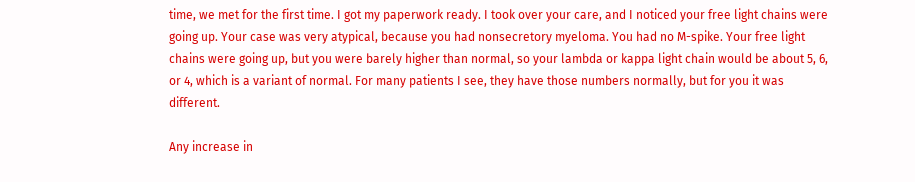time, we met for the first time. I got my paperwork ready. I took over your care, and I noticed your free light chains were going up. Your case was very atypical, because you had nonsecretory myeloma. You had no M-spike. Your free light chains were going up, but you were barely higher than normal, so your lambda or kappa light chain would be about 5, 6, or 4, which is a variant of normal. For many patients I see, they have those numbers normally, but for you it was different.

Any increase in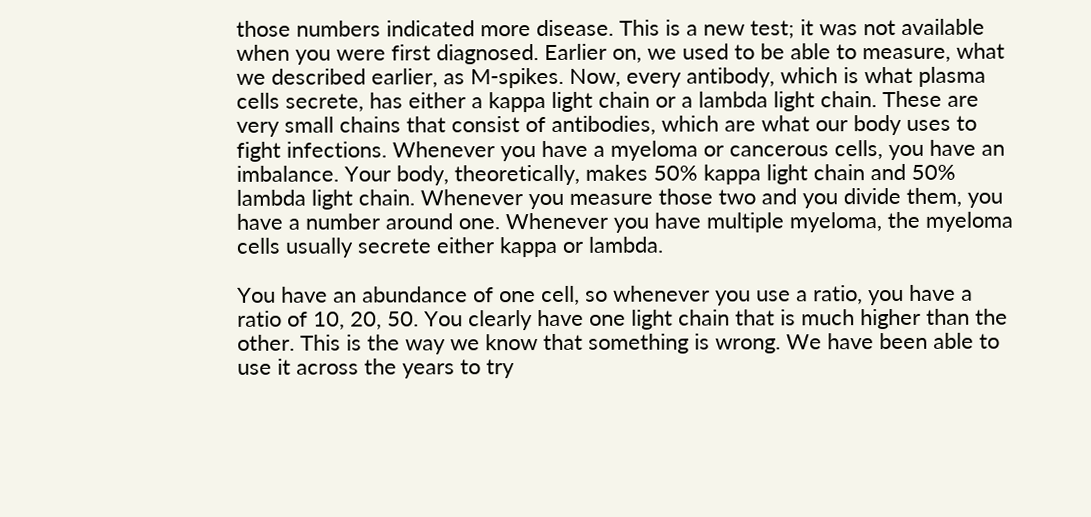those numbers indicated more disease. This is a new test; it was not available when you were first diagnosed. Earlier on, we used to be able to measure, what we described earlier, as M-spikes. Now, every antibody, which is what plasma cells secrete, has either a kappa light chain or a lambda light chain. These are very small chains that consist of antibodies, which are what our body uses to fight infections. Whenever you have a myeloma or cancerous cells, you have an imbalance. Your body, theoretically, makes 50% kappa light chain and 50% lambda light chain. Whenever you measure those two and you divide them, you have a number around one. Whenever you have multiple myeloma, the myeloma cells usually secrete either kappa or lambda.

You have an abundance of one cell, so whenever you use a ratio, you have a ratio of 10, 20, 50. You clearly have one light chain that is much higher than the other. This is the way we know that something is wrong. We have been able to use it across the years to try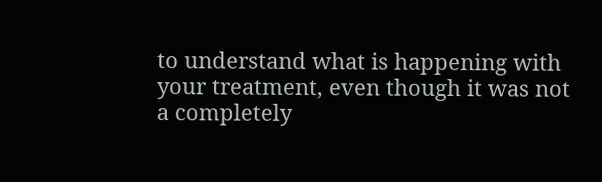to understand what is happening with your treatment, even though it was not a completely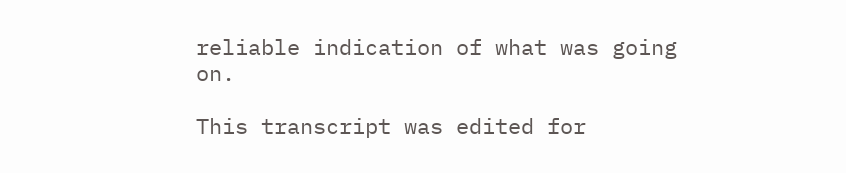reliable indication of what was going on.

This transcript was edited for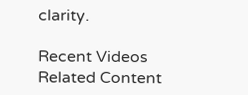clarity.

Recent Videos
Related Content